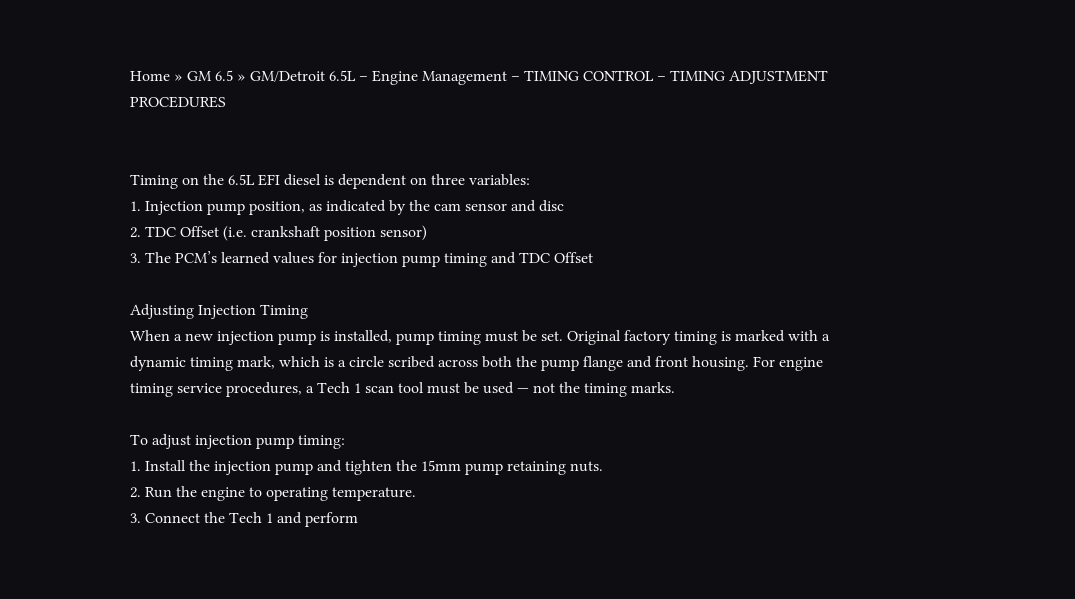Home » GM 6.5 » GM/Detroit 6.5L – Engine Management – TIMING CONTROL – TIMING ADJUSTMENT PROCEDURES


Timing on the 6.5L EFI diesel is dependent on three variables:
1. Injection pump position, as indicated by the cam sensor and disc
2. TDC Offset (i.e. crankshaft position sensor)
3. The PCM’s learned values for injection pump timing and TDC Offset

Adjusting Injection Timing
When a new injection pump is installed, pump timing must be set. Original factory timing is marked with a dynamic timing mark, which is a circle scribed across both the pump flange and front housing. For engine timing service procedures, a Tech 1 scan tool must be used — not the timing marks.

To adjust injection pump timing:
1. Install the injection pump and tighten the 15mm pump retaining nuts.
2. Run the engine to operating temperature.
3. Connect the Tech 1 and perform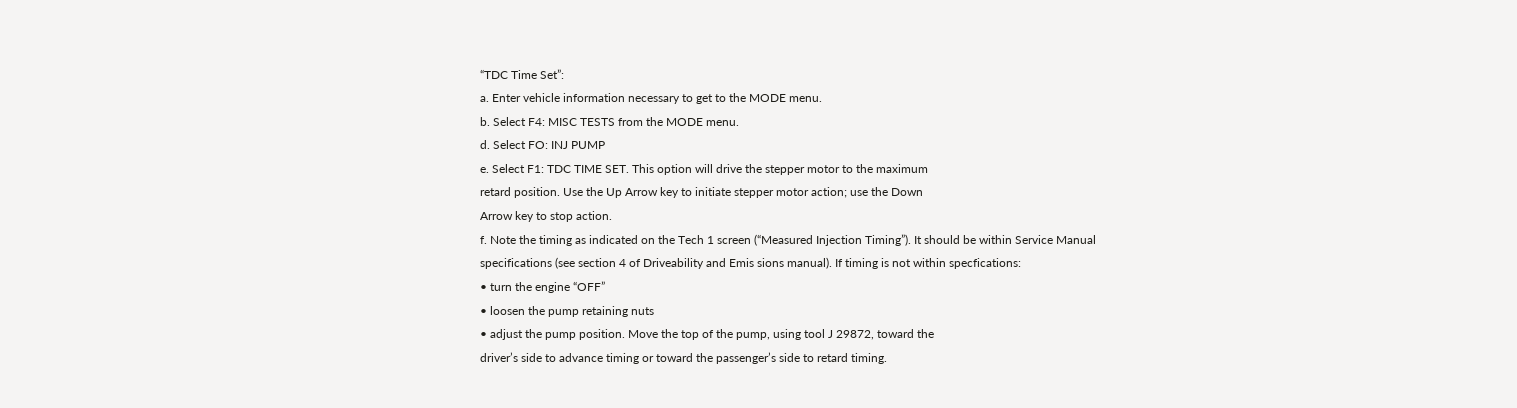“TDC Time Set”:
a. Enter vehicle information necessary to get to the MODE menu.
b. Select F4: MISC TESTS from the MODE menu.
d. Select FO: INJ PUMP
e. Select F1: TDC TIME SET. This option will drive the stepper motor to the maximum
retard position. Use the Up Arrow key to initiate stepper motor action; use the Down
Arrow key to stop action.
f. Note the timing as indicated on the Tech 1 screen (“Measured Injection Timing”). It should be within Service Manual specifications (see section 4 of Driveability and Emis sions manual). If timing is not within specfications:
• turn the engine “OFF”
• loosen the pump retaining nuts
• adjust the pump position. Move the top of the pump, using tool J 29872, toward the
driver’s side to advance timing or toward the passenger’s side to retard timing.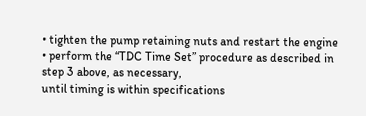• tighten the pump retaining nuts and restart the engine
• perform the “TDC Time Set” procedure as described in step 3 above, as necessary,
until timing is within specifications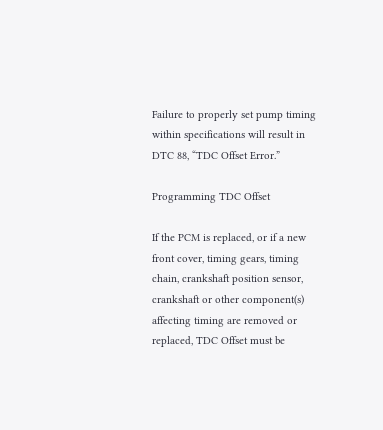Failure to properly set pump timing within specifications will result in DTC 88, “TDC Offset Error.”

Programming TDC Offset

If the PCM is replaced, or if a new front cover, timing gears, timing chain, crankshaft position sensor, crankshaft or other component(s) affecting timing are removed or replaced, TDC Offset must be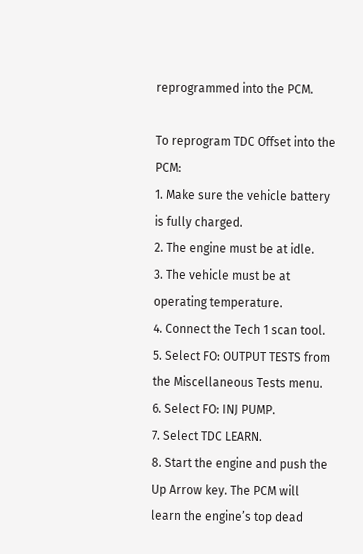reprogrammed into the PCM.

To reprogram TDC Offset into the PCM:
1. Make sure the vehicle battery is fully charged.
2. The engine must be at idle.
3. The vehicle must be at operating temperature.
4. Connect the Tech 1 scan tool.
5. Select FO: OUTPUT TESTS from the Miscellaneous Tests menu.
6. Select FO: INJ PUMP.
7. Select TDC LEARN.
8. Start the engine and push the Up Arrow key. The PCM will learn the engine’s top dead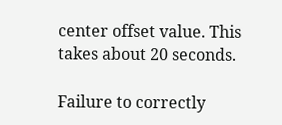center offset value. This takes about 20 seconds.

Failure to correctly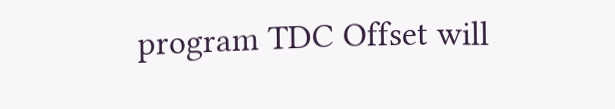program TDC Offset will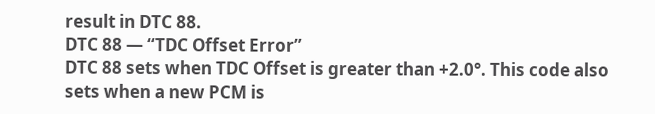result in DTC 88.
DTC 88 — “TDC Offset Error”
DTC 88 sets when TDC Offset is greater than +2.0°. This code also sets when a new PCM is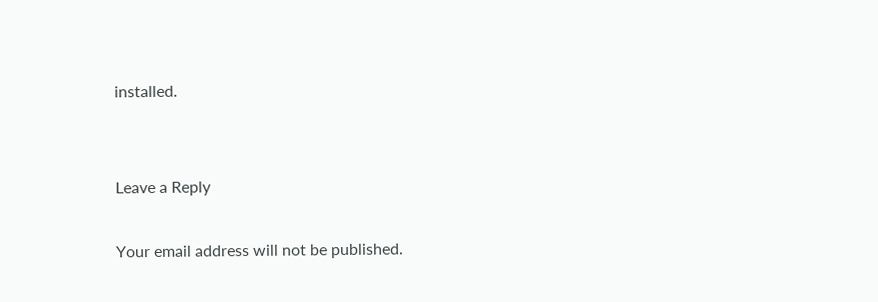installed.


Leave a Reply

Your email address will not be published.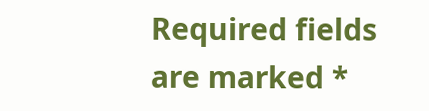Required fields are marked *